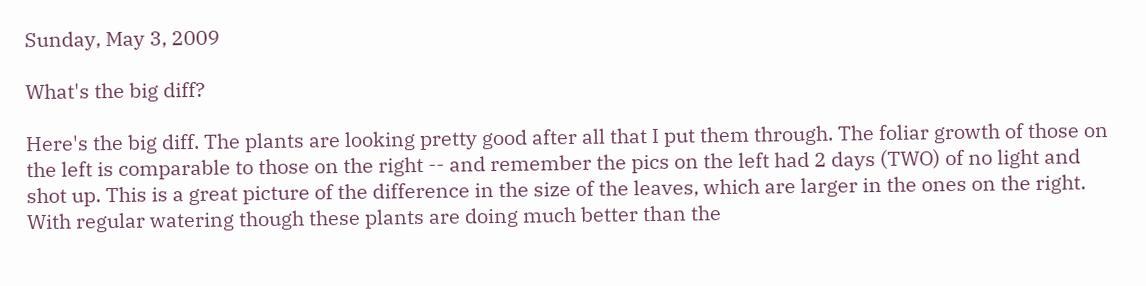Sunday, May 3, 2009

What's the big diff?

Here's the big diff. The plants are looking pretty good after all that I put them through. The foliar growth of those on the left is comparable to those on the right -- and remember the pics on the left had 2 days (TWO) of no light and shot up. This is a great picture of the difference in the size of the leaves, which are larger in the ones on the right. With regular watering though these plants are doing much better than the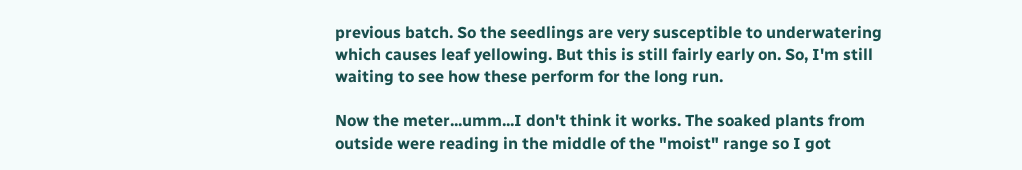previous batch. So the seedlings are very susceptible to underwatering which causes leaf yellowing. But this is still fairly early on. So, I'm still waiting to see how these perform for the long run.

Now the meter...umm...I don't think it works. The soaked plants from outside were reading in the middle of the "moist" range so I got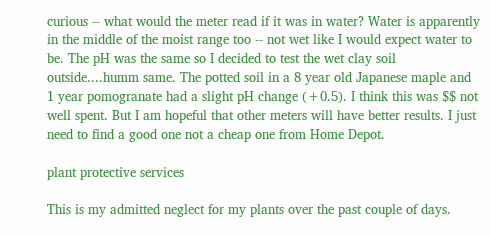curious -- what would the meter read if it was in water? Water is apparently in the middle of the moist range too -- not wet like I would expect water to be. The pH was the same so I decided to test the wet clay soil outside....humm same. The potted soil in a 8 year old Japanese maple and 1 year pomogranate had a slight pH change (+0.5). I think this was $$ not well spent. But I am hopeful that other meters will have better results. I just need to find a good one not a cheap one from Home Depot.

plant protective services

This is my admitted neglect for my plants over the past couple of days.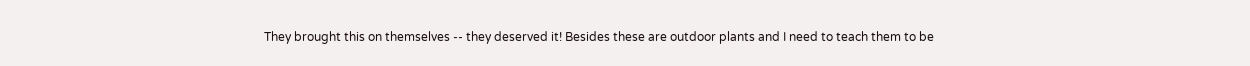They brought this on themselves -- they deserved it! Besides these are outdoor plants and I need to teach them to be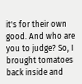it's for their own good. And who are you to judge? So, I brought tomatoes back inside and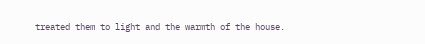treated them to light and the warmth of the house.